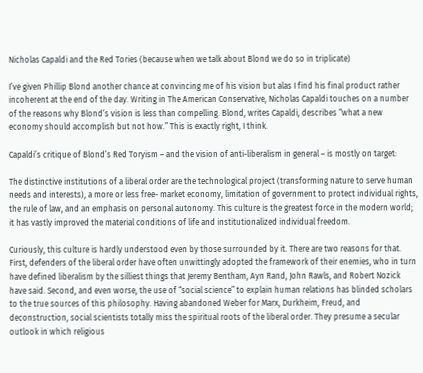Nicholas Capaldi and the Red Tories (because when we talk about Blond we do so in triplicate)

I’ve given Phillip Blond another chance at convincing me of his vision but alas I find his final product rather incoherent at the end of the day. Writing in The American Conservative, Nicholas Capaldi touches on a number of the reasons why Blond’s vision is less than compelling. Blond, writes Capaldi, describes “what a new economy should accomplish but not how.” This is exactly right, I think.

Capaldi’s critique of Blond’s Red Toryism – and the vision of anti-liberalism in general – is mostly on target:

The distinctive institutions of a liberal order are the technological project (transforming nature to serve human needs and interests), a more or less free- market economy, limitation of government to protect individual rights, the rule of law, and an emphasis on personal autonomy. This culture is the greatest force in the modern world; it has vastly improved the material conditions of life and institutionalized individual freedom.

Curiously, this culture is hardly understood even by those surrounded by it. There are two reasons for that. First, defenders of the liberal order have often unwittingly adopted the framework of their enemies, who in turn have defined liberalism by the silliest things that Jeremy Bentham, Ayn Rand, John Rawls, and Robert Nozick have said. Second, and even worse, the use of “social science” to explain human relations has blinded scholars to the true sources of this philosophy. Having abandoned Weber for Marx, Durkheim, Freud, and deconstruction, social scientists totally miss the spiritual roots of the liberal order. They presume a secular outlook in which religious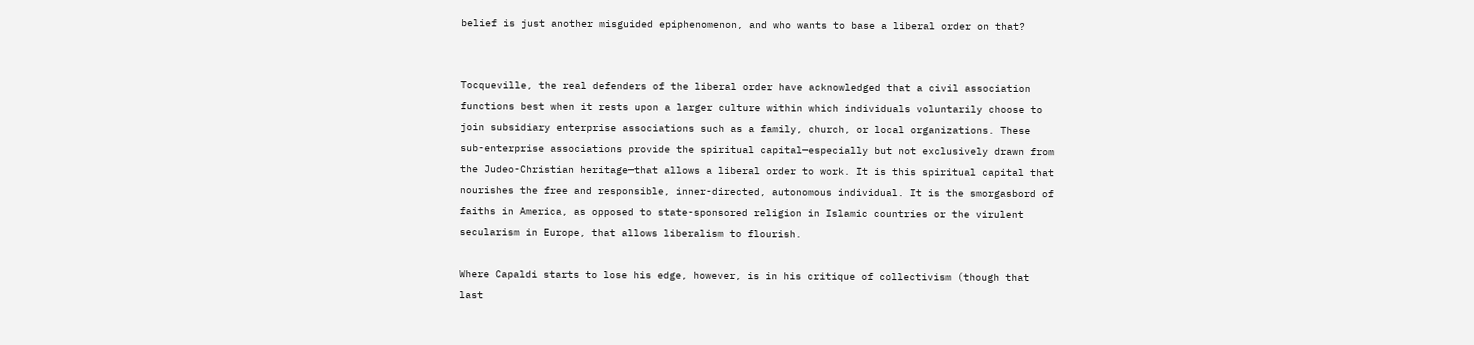belief is just another misguided epiphenomenon, and who wants to base a liberal order on that?


Tocqueville, the real defenders of the liberal order have acknowledged that a civil association functions best when it rests upon a larger culture within which individuals voluntarily choose to join subsidiary enterprise associations such as a family, church, or local organizations. These sub-enterprise associations provide the spiritual capital—especially but not exclusively drawn from the Judeo-Christian heritage—that allows a liberal order to work. It is this spiritual capital that nourishes the free and responsible, inner-directed, autonomous individual. It is the smorgasbord of faiths in America, as opposed to state-sponsored religion in Islamic countries or the virulent secularism in Europe, that allows liberalism to flourish.

Where Capaldi starts to lose his edge, however, is in his critique of collectivism (though that last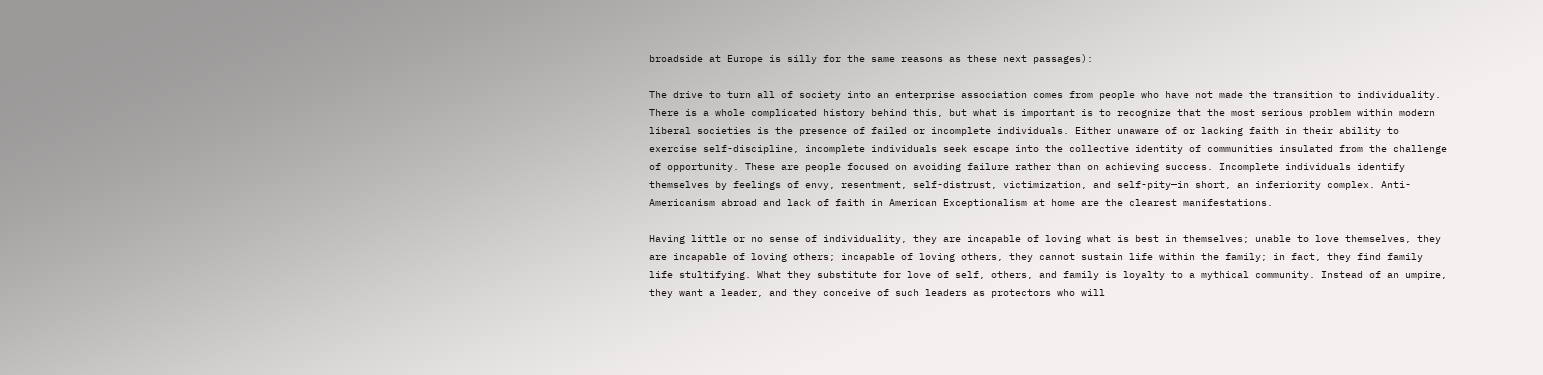broadside at Europe is silly for the same reasons as these next passages):

The drive to turn all of society into an enterprise association comes from people who have not made the transition to individuality. There is a whole complicated history behind this, but what is important is to recognize that the most serious problem within modern liberal societies is the presence of failed or incomplete individuals. Either unaware of or lacking faith in their ability to exercise self-discipline, incomplete individuals seek escape into the collective identity of communities insulated from the challenge of opportunity. These are people focused on avoiding failure rather than on achieving success. Incomplete individuals identify themselves by feelings of envy, resentment, self-distrust, victimization, and self-pity—in short, an inferiority complex. Anti-Americanism abroad and lack of faith in American Exceptionalism at home are the clearest manifestations.

Having little or no sense of individuality, they are incapable of loving what is best in themselves; unable to love themselves, they are incapable of loving others; incapable of loving others, they cannot sustain life within the family; in fact, they find family life stultifying. What they substitute for love of self, others, and family is loyalty to a mythical community. Instead of an umpire, they want a leader, and they conceive of such leaders as protectors who will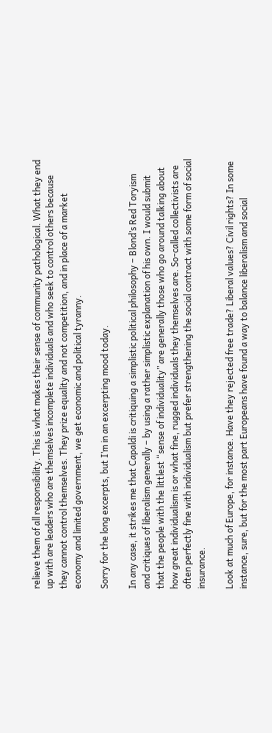relieve them of all responsibility. This is what makes their sense of community pathological. What they end up with are leaders who are themselves incomplete individuals and who seek to control others because they cannot control themselves. They prize equality and not competition, and in place of a market economy and limited government, we get economic and political tyranny.

Sorry for the long excerpts, but I’m in an excerpting mood today.

In any case, it strikes me that Capaldi is critiquing a simplistic political philosophy – Blond’s Red Toryism and critiques of liberalism generally – by using a rather simplistic explanation of his own. I would submit that the people with the littlest “sense of individuality” are generally those who go around talking about how great individualism is or what fine, rugged individuals they themselves are. So-called collectivists are often perfectly fine with individualism but prefer strengthening the social contract with some form of social insurance.

Look at much of Europe, for instance. Have they rejected free trade? Liberal values? Civil rights? In some instance, sure, but for the most part Europeans have found a way to balance liberalism and social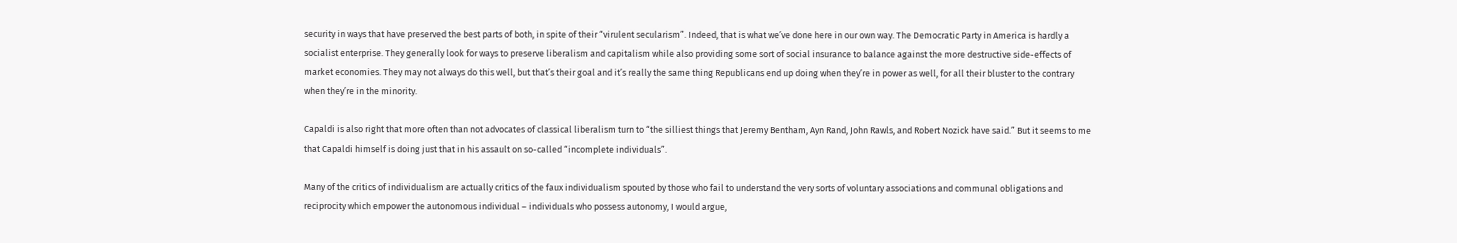security in ways that have preserved the best parts of both, in spite of their “virulent secularism”. Indeed, that is what we’ve done here in our own way. The Democratic Party in America is hardly a socialist enterprise. They generally look for ways to preserve liberalism and capitalism while also providing some sort of social insurance to balance against the more destructive side-effects of market economies. They may not always do this well, but that’s their goal and it’s really the same thing Republicans end up doing when they’re in power as well, for all their bluster to the contrary when they’re in the minority.

Capaldi is also right that more often than not advocates of classical liberalism turn to “the silliest things that Jeremy Bentham, Ayn Rand, John Rawls, and Robert Nozick have said.” But it seems to me that Capaldi himself is doing just that in his assault on so-called “incomplete individuals”.

Many of the critics of individualism are actually critics of the faux individualism spouted by those who fail to understand the very sorts of voluntary associations and communal obligations and reciprocity which empower the autonomous individual – individuals who possess autonomy, I would argue,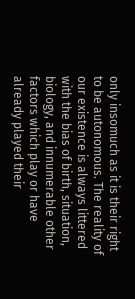only insomuch as it is their right to be autonomous. The reality of our existence is always littered with the bias of birth, situation, biology, and innumerable other factors which play or have already played their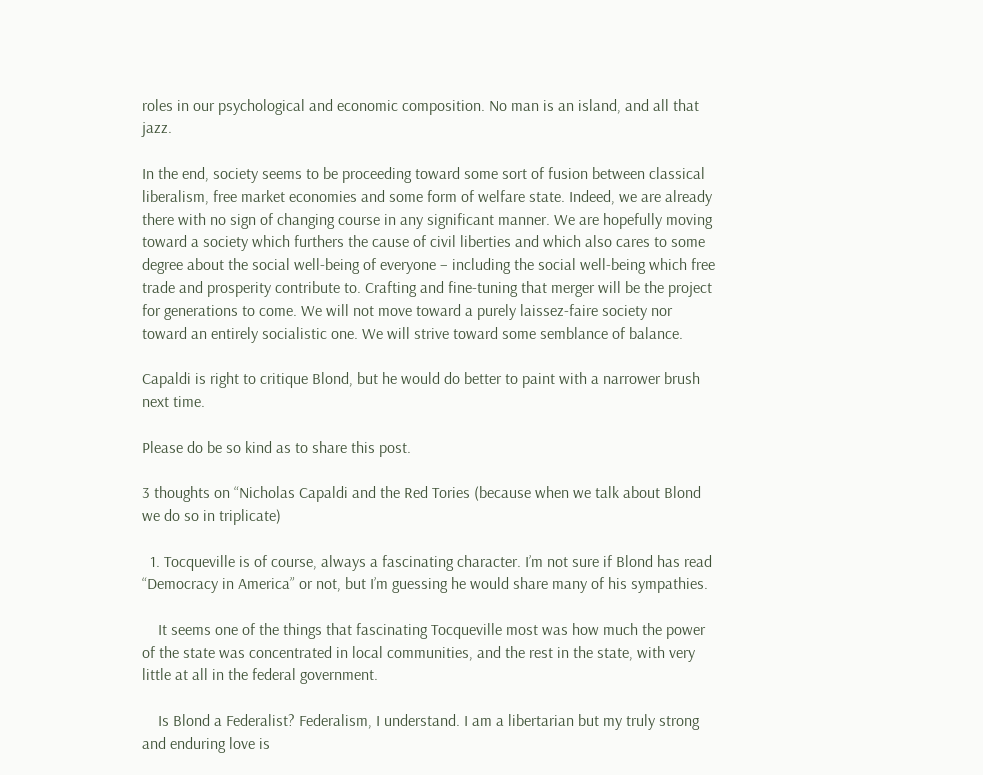roles in our psychological and economic composition. No man is an island, and all that jazz.

In the end, society seems to be proceeding toward some sort of fusion between classical liberalism, free market economies and some form of welfare state. Indeed, we are already there with no sign of changing course in any significant manner. We are hopefully moving toward a society which furthers the cause of civil liberties and which also cares to some degree about the social well-being of everyone – including the social well-being which free trade and prosperity contribute to. Crafting and fine-tuning that merger will be the project for generations to come. We will not move toward a purely laissez-faire society nor toward an entirely socialistic one. We will strive toward some semblance of balance.

Capaldi is right to critique Blond, but he would do better to paint with a narrower brush next time.

Please do be so kind as to share this post.

3 thoughts on “Nicholas Capaldi and the Red Tories (because when we talk about Blond we do so in triplicate)

  1. Tocqueville is of course, always a fascinating character. I’m not sure if Blond has read “Democracy in America” or not, but I’m guessing he would share many of his sympathies.

    It seems one of the things that fascinating Tocqueville most was how much the power of the state was concentrated in local communities, and the rest in the state, with very little at all in the federal government.

    Is Blond a Federalist? Federalism, I understand. I am a libertarian but my truly strong and enduring love is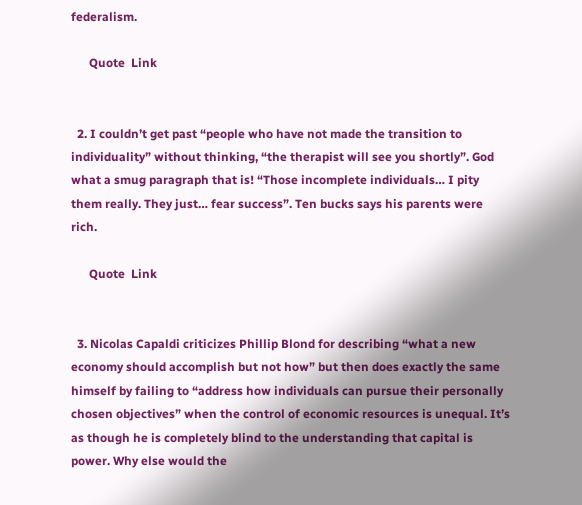federalism.

      Quote  Link


  2. I couldn’t get past “people who have not made the transition to individuality” without thinking, “the therapist will see you shortly”. God what a smug paragraph that is! “Those incomplete individuals… I pity them really. They just… fear success”. Ten bucks says his parents were rich.

      Quote  Link


  3. Nicolas Capaldi criticizes Phillip Blond for describing “what a new economy should accomplish but not how” but then does exactly the same himself by failing to “address how individuals can pursue their personally chosen objectives” when the control of economic resources is unequal. It’s as though he is completely blind to the understanding that capital is power. Why else would the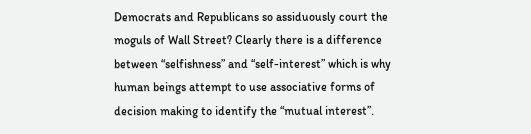Democrats and Republicans so assiduously court the moguls of Wall Street? Clearly there is a difference between “selfishness” and “self-interest” which is why human beings attempt to use associative forms of decision making to identify the “mutual interest”.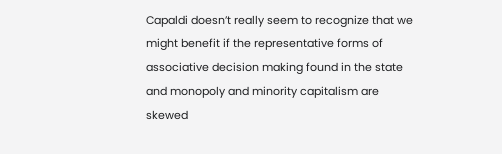Capaldi doesn’t really seem to recognize that we might benefit if the representative forms of associative decision making found in the state and monopoly and minority capitalism are skewed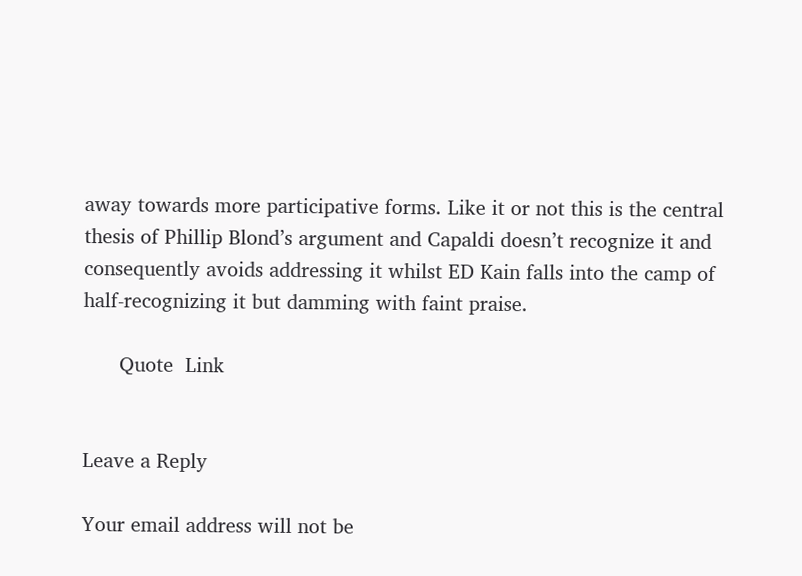away towards more participative forms. Like it or not this is the central thesis of Phillip Blond’s argument and Capaldi doesn’t recognize it and consequently avoids addressing it whilst ED Kain falls into the camp of half-recognizing it but damming with faint praise.

      Quote  Link


Leave a Reply

Your email address will not be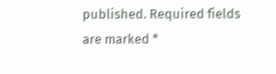published. Required fields are marked *